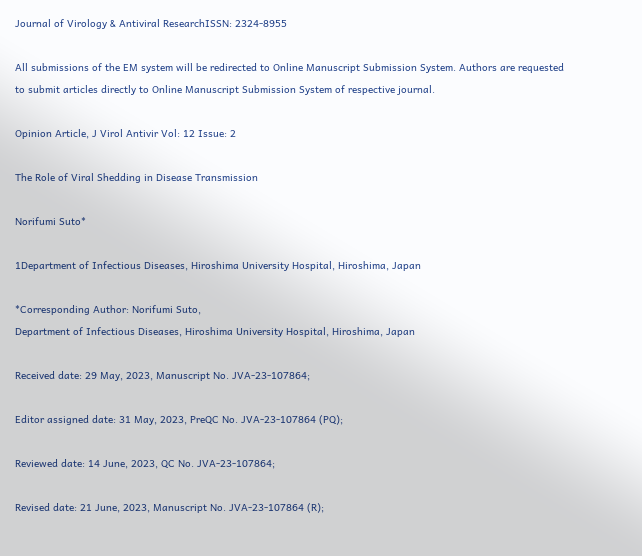Journal of Virology & Antiviral ResearchISSN: 2324-8955

All submissions of the EM system will be redirected to Online Manuscript Submission System. Authors are requested to submit articles directly to Online Manuscript Submission System of respective journal.

Opinion Article, J Virol Antivir Vol: 12 Issue: 2

The Role of Viral Shedding in Disease Transmission

Norifumi Suto*

1Department of Infectious Diseases, Hiroshima University Hospital, Hiroshima, Japan

*Corresponding Author: Norifumi Suto,
Department of Infectious Diseases, Hiroshima University Hospital, Hiroshima, Japan

Received date: 29 May, 2023, Manuscript No. JVA-23-107864;

Editor assigned date: 31 May, 2023, PreQC No. JVA-23-107864 (PQ);

Reviewed date: 14 June, 2023, QC No. JVA-23-107864;

Revised date: 21 June, 2023, Manuscript No. JVA-23-107864 (R);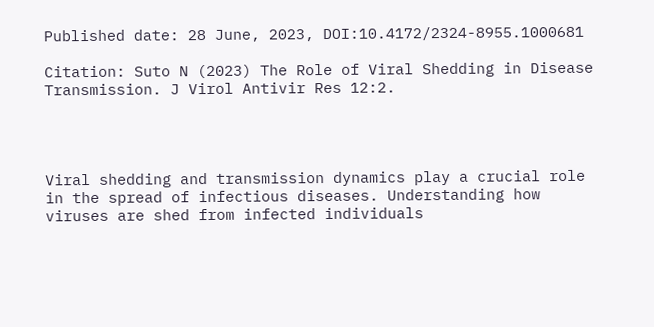Published date: 28 June, 2023, DOI:10.4172/2324-8955.1000681

Citation: Suto N (2023) The Role of Viral Shedding in Disease Transmission. J Virol Antivir Res 12:2.




Viral shedding and transmission dynamics play a crucial role in the spread of infectious diseases. Understanding how viruses are shed from infected individuals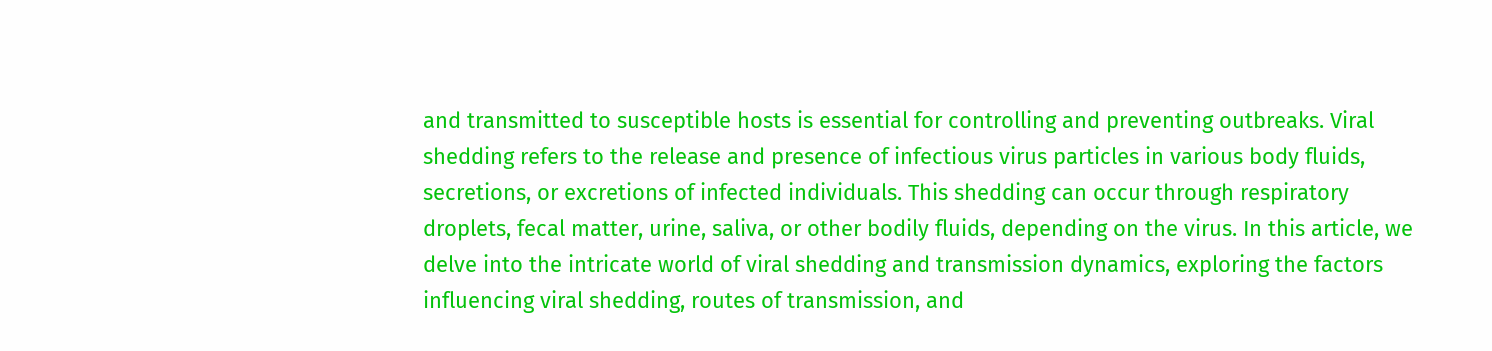and transmitted to susceptible hosts is essential for controlling and preventing outbreaks. Viral shedding refers to the release and presence of infectious virus particles in various body fluids, secretions, or excretions of infected individuals. This shedding can occur through respiratory droplets, fecal matter, urine, saliva, or other bodily fluids, depending on the virus. In this article, we delve into the intricate world of viral shedding and transmission dynamics, exploring the factors influencing viral shedding, routes of transmission, and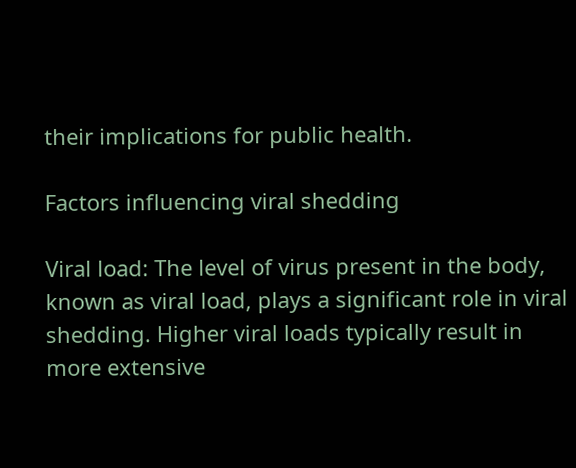their implications for public health.

Factors influencing viral shedding

Viral load: The level of virus present in the body, known as viral load, plays a significant role in viral shedding. Higher viral loads typically result in more extensive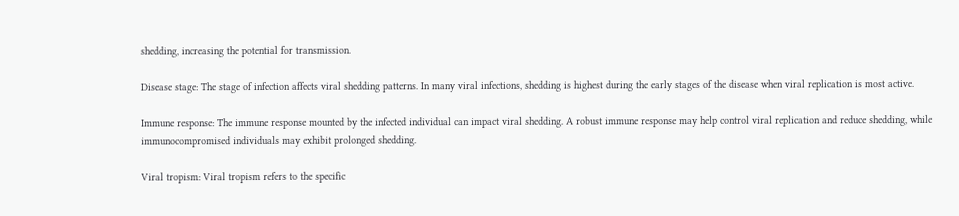shedding, increasing the potential for transmission.

Disease stage: The stage of infection affects viral shedding patterns. In many viral infections, shedding is highest during the early stages of the disease when viral replication is most active.

Immune response: The immune response mounted by the infected individual can impact viral shedding. A robust immune response may help control viral replication and reduce shedding, while immunocompromised individuals may exhibit prolonged shedding.

Viral tropism: Viral tropism refers to the specific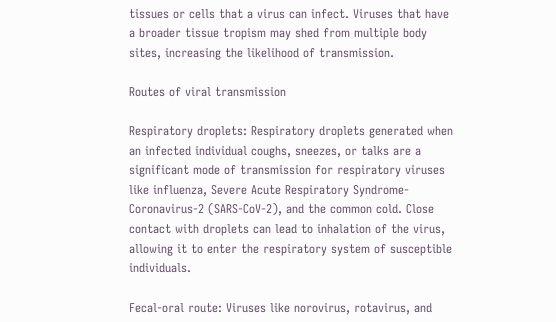tissues or cells that a virus can infect. Viruses that have a broader tissue tropism may shed from multiple body sites, increasing the likelihood of transmission.

Routes of viral transmission

Respiratory droplets: Respiratory droplets generated when an infected individual coughs, sneezes, or talks are a significant mode of transmission for respiratory viruses like influenza, Severe Acute Respiratory Syndrome-Coronavirus-2 (SARS-CoV-2), and the common cold. Close contact with droplets can lead to inhalation of the virus, allowing it to enter the respiratory system of susceptible individuals.

Fecal-oral route: Viruses like norovirus, rotavirus, and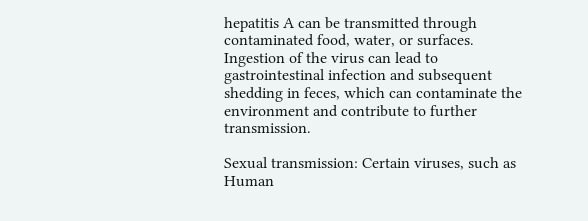hepatitis A can be transmitted through contaminated food, water, or surfaces. Ingestion of the virus can lead to gastrointestinal infection and subsequent shedding in feces, which can contaminate the environment and contribute to further transmission.

Sexual transmission: Certain viruses, such as Human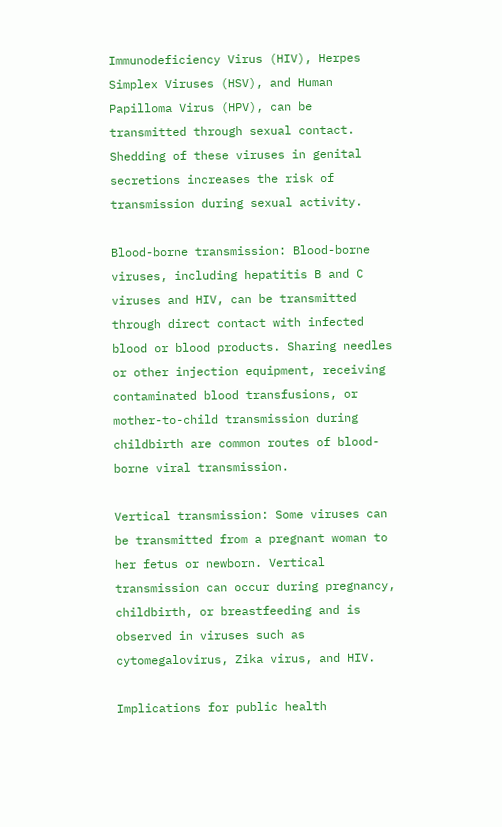Immunodeficiency Virus (HIV), Herpes Simplex Viruses (HSV), and Human Papilloma Virus (HPV), can be transmitted through sexual contact. Shedding of these viruses in genital secretions increases the risk of transmission during sexual activity.

Blood-borne transmission: Blood-borne viruses, including hepatitis B and C viruses and HIV, can be transmitted through direct contact with infected blood or blood products. Sharing needles or other injection equipment, receiving contaminated blood transfusions, or mother-to-child transmission during childbirth are common routes of blood-borne viral transmission.

Vertical transmission: Some viruses can be transmitted from a pregnant woman to her fetus or newborn. Vertical transmission can occur during pregnancy, childbirth, or breastfeeding and is observed in viruses such as cytomegalovirus, Zika virus, and HIV.

Implications for public health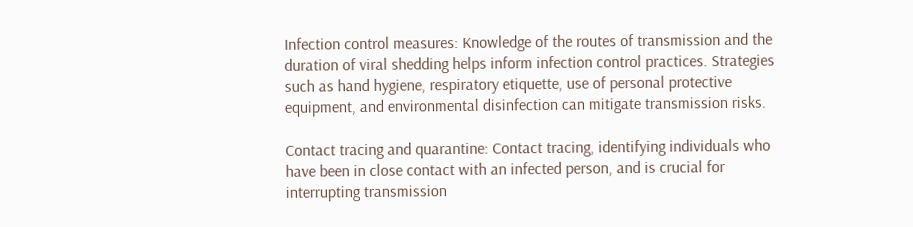Infection control measures: Knowledge of the routes of transmission and the duration of viral shedding helps inform infection control practices. Strategies such as hand hygiene, respiratory etiquette, use of personal protective equipment, and environmental disinfection can mitigate transmission risks.

Contact tracing and quarantine: Contact tracing, identifying individuals who have been in close contact with an infected person, and is crucial for interrupting transmission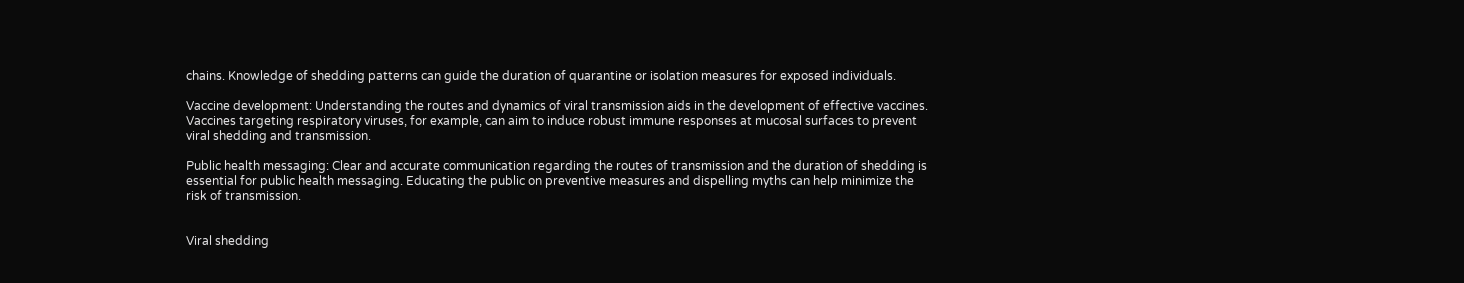chains. Knowledge of shedding patterns can guide the duration of quarantine or isolation measures for exposed individuals.

Vaccine development: Understanding the routes and dynamics of viral transmission aids in the development of effective vaccines. Vaccines targeting respiratory viruses, for example, can aim to induce robust immune responses at mucosal surfaces to prevent viral shedding and transmission.

Public health messaging: Clear and accurate communication regarding the routes of transmission and the duration of shedding is essential for public health messaging. Educating the public on preventive measures and dispelling myths can help minimize the risk of transmission.


Viral shedding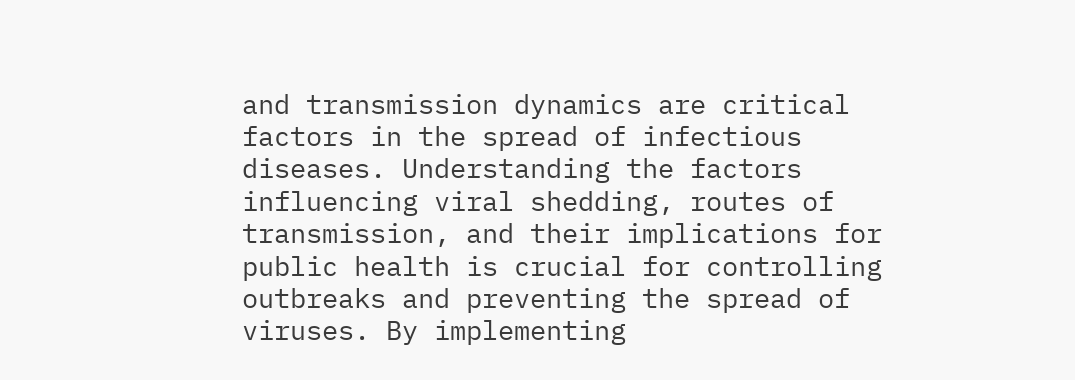and transmission dynamics are critical factors in the spread of infectious diseases. Understanding the factors influencing viral shedding, routes of transmission, and their implications for public health is crucial for controlling outbreaks and preventing the spread of viruses. By implementing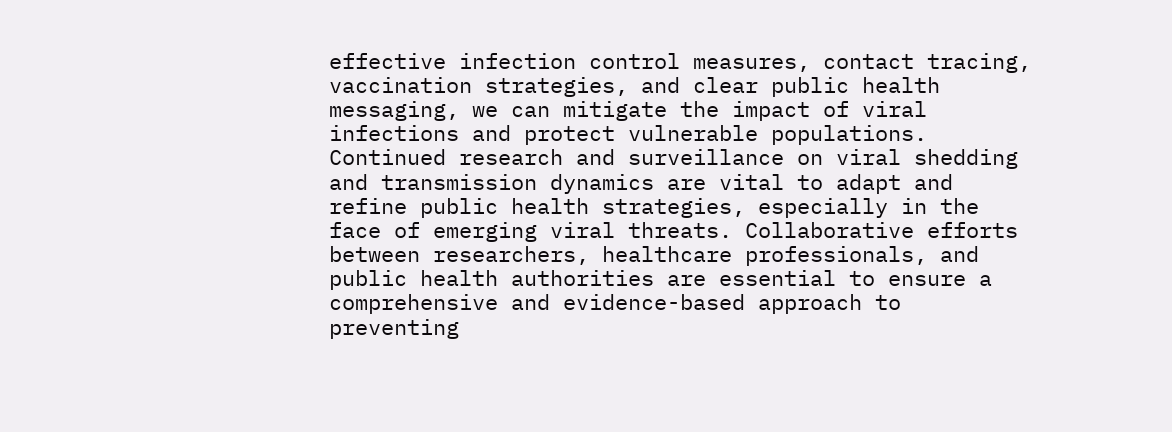effective infection control measures, contact tracing, vaccination strategies, and clear public health messaging, we can mitigate the impact of viral infections and protect vulnerable populations. Continued research and surveillance on viral shedding and transmission dynamics are vital to adapt and refine public health strategies, especially in the face of emerging viral threats. Collaborative efforts between researchers, healthcare professionals, and public health authorities are essential to ensure a comprehensive and evidence-based approach to preventing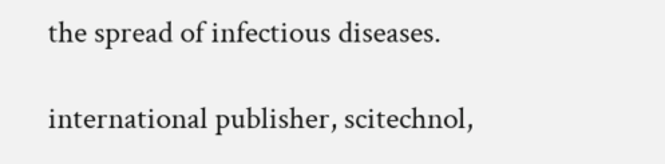the spread of infectious diseases.

international publisher, scitechnol,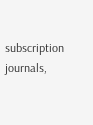subscription journals,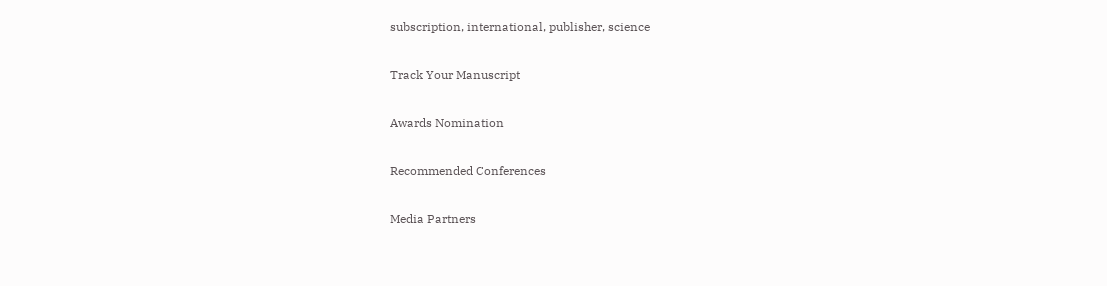subscription, international, publisher, science

Track Your Manuscript

Awards Nomination

Recommended Conferences

Media Partners